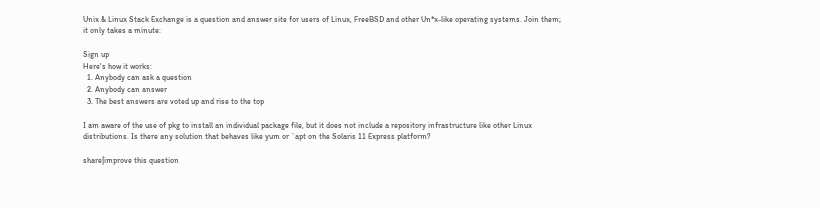Unix & Linux Stack Exchange is a question and answer site for users of Linux, FreeBSD and other Un*x-like operating systems. Join them; it only takes a minute:

Sign up
Here's how it works:
  1. Anybody can ask a question
  2. Anybody can answer
  3. The best answers are voted up and rise to the top

I am aware of the use of pkg to install an individual package file, but it does not include a repository infrastructure like other Linux distributions. Is there any solution that behaves like yum or `apt on the Solaris 11 Express platform?

share|improve this question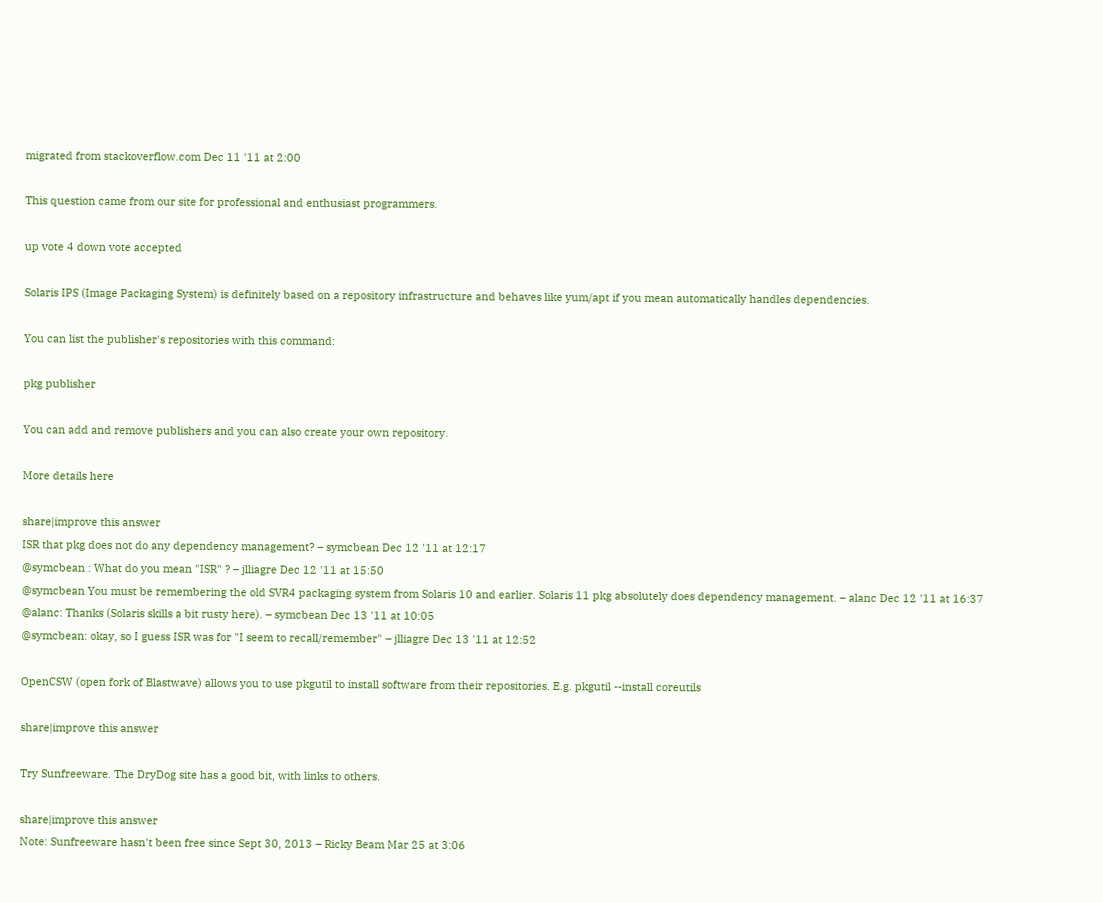migrated from stackoverflow.com Dec 11 '11 at 2:00

This question came from our site for professional and enthusiast programmers.

up vote 4 down vote accepted

Solaris IPS (Image Packaging System) is definitely based on a repository infrastructure and behaves like yum/apt if you mean automatically handles dependencies.

You can list the publisher's repositories with this command:

pkg publisher

You can add and remove publishers and you can also create your own repository.

More details here

share|improve this answer
ISR that pkg does not do any dependency management? – symcbean Dec 12 '11 at 12:17
@symcbean : What do you mean "ISR" ? – jlliagre Dec 12 '11 at 15:50
@symcbean You must be remembering the old SVR4 packaging system from Solaris 10 and earlier. Solaris 11 pkg absolutely does dependency management. – alanc Dec 12 '11 at 16:37
@alanc: Thanks (Solaris skills a bit rusty here). – symcbean Dec 13 '11 at 10:05
@symcbean: okay, so I guess ISR was for "I seem to recall/remember" – jlliagre Dec 13 '11 at 12:52

OpenCSW (open fork of Blastwave) allows you to use pkgutil to install software from their repositories. E.g. pkgutil --install coreutils

share|improve this answer

Try Sunfreeware. The DryDog site has a good bit, with links to others.

share|improve this answer
Note: Sunfreeware hasn't been free since Sept 30, 2013 – Ricky Beam Mar 25 at 3:06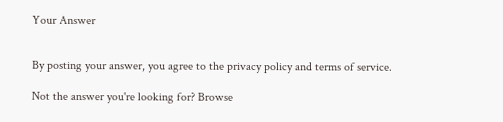Your Answer


By posting your answer, you agree to the privacy policy and terms of service.

Not the answer you're looking for? Browse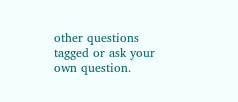other questions tagged or ask your own question.